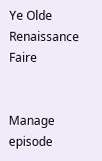Ye Olde Renaissance Faire


Manage episode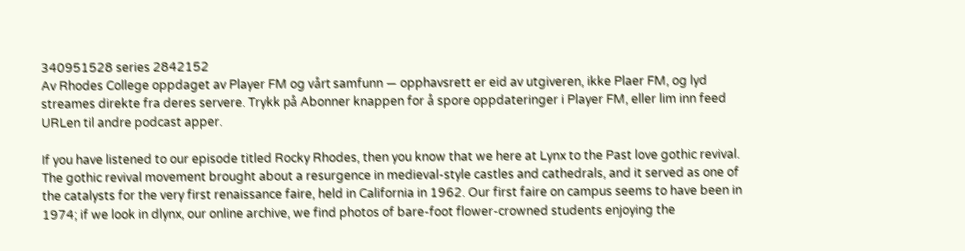340951528 series 2842152
Av Rhodes College oppdaget av Player FM og vårt samfunn — opphavsrett er eid av utgiveren, ikke Plaer FM, og lyd streames direkte fra deres servere. Trykk på Abonner knappen for å spore oppdateringer i Player FM, eller lim inn feed URLen til andre podcast apper.

If you have listened to our episode titled Rocky Rhodes, then you know that we here at Lynx to the Past love gothic revival. The gothic revival movement brought about a resurgence in medieval-style castles and cathedrals, and it served as one of the catalysts for the very first renaissance faire, held in California in 1962. Our first faire on campus seems to have been in 1974; if we look in dlynx, our online archive, we find photos of bare-foot flower-crowned students enjoying the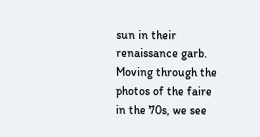sun in their renaissance garb. Moving through the photos of the faire in the 70s, we see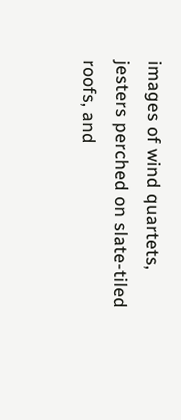images of wind quartets, jesters perched on slate-tiled roofs, and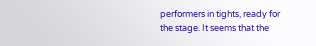performers in tights, ready for the stage. It seems that the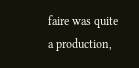faire was quite a production,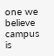one we believe campus is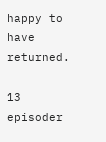happy to have returned.

13 episoder